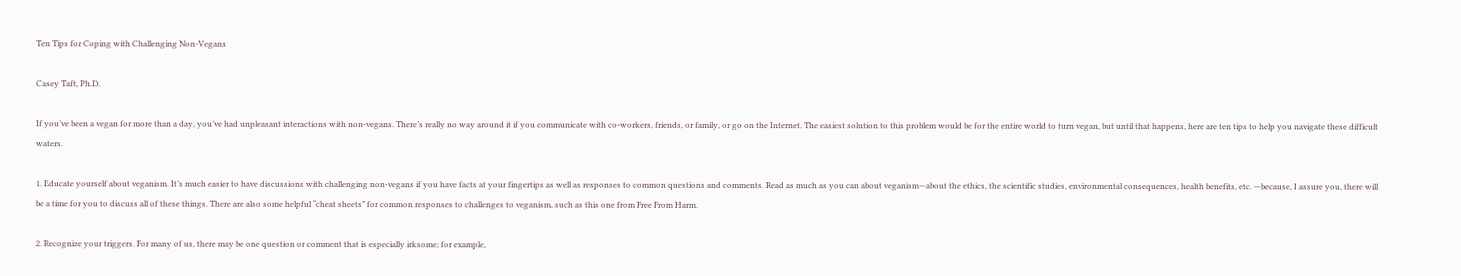Ten Tips for Coping with Challenging Non-Vegans

Casey Taft, Ph.D.

If you’ve been a vegan for more than a day, you’ve had unpleasant interactions with non-vegans. There’s really no way around it if you communicate with co-workers, friends, or family, or go on the Internet. The easiest solution to this problem would be for the entire world to turn vegan, but until that happens, here are ten tips to help you navigate these difficult waters.

1. Educate yourself about veganism. It’s much easier to have discussions with challenging non-vegans if you have facts at your fingertips as well as responses to common questions and comments. Read as much as you can about veganism—about the ethics, the scientific studies, environmental consequences, health benefits, etc. —because, I assure you, there will be a time for you to discuss all of these things. There are also some helpful “cheat sheets” for common responses to challenges to veganism, such as this one from Free From Harm.

2. Recognize your triggers. For many of us, there may be one question or comment that is especially irksome; for example,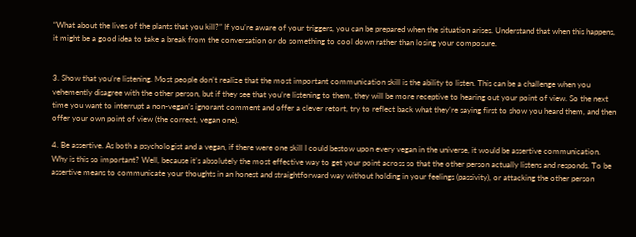“What about the lives of the plants that you kill?” If you’re aware of your triggers, you can be prepared when the situation arises. Understand that when this happens, it might be a good idea to take a break from the conversation or do something to cool down rather than losing your composure.


3. Show that you’re listening. Most people don’t realize that the most important communication skill is the ability to listen. This can be a challenge when you vehemently disagree with the other person, but if they see that you’re listening to them, they will be more receptive to hearing out your point of view. So the next time you want to interrupt a non-vegan’s ignorant comment and offer a clever retort, try to reflect back what they’re saying first to show you heard them, and then offer your own point of view (the correct, vegan one).

4. Be assertive. As both a psychologist and a vegan, if there were one skill I could bestow upon every vegan in the universe, it would be assertive communication. Why is this so important? Well, because it’s absolutely the most effective way to get your point across so that the other person actually listens and responds. To be assertive means to communicate your thoughts in an honest and straightforward way without holding in your feelings (passivity), or attacking the other person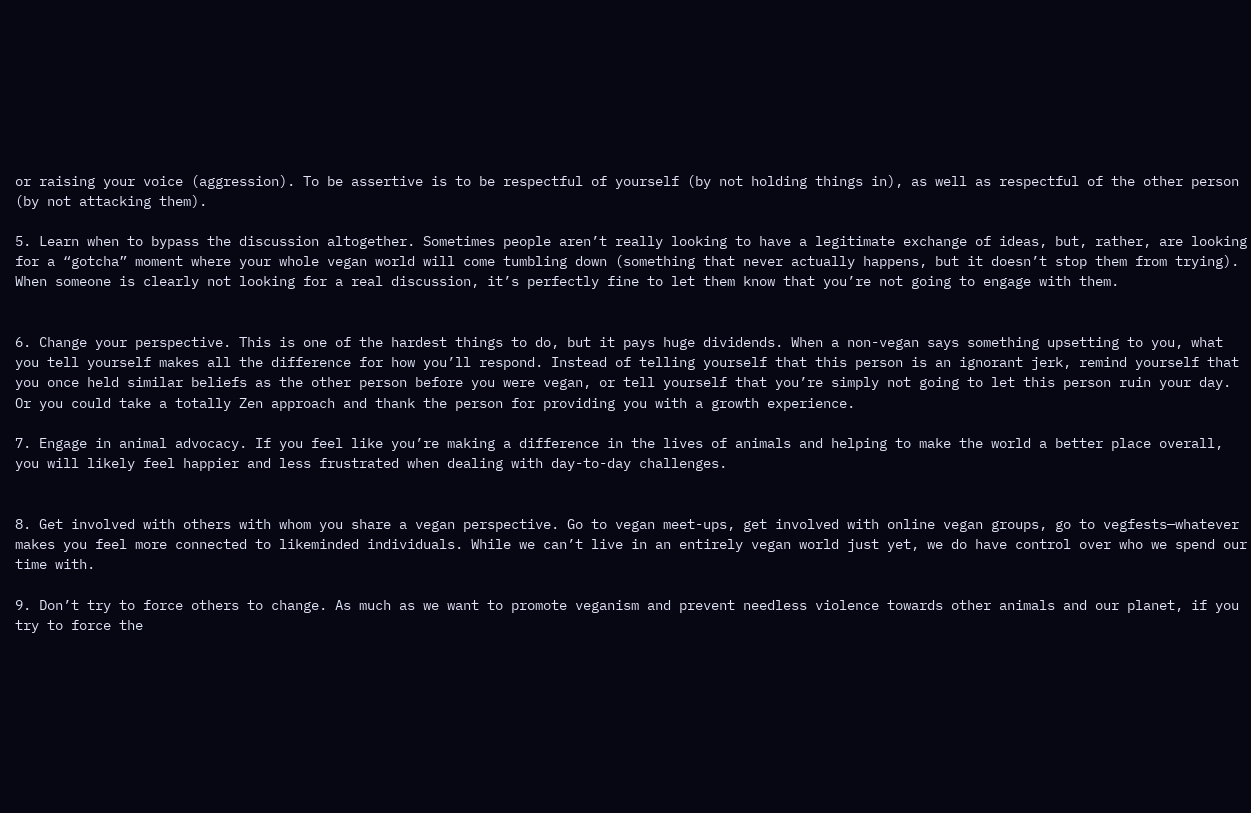or raising your voice (aggression). To be assertive is to be respectful of yourself (by not holding things in), as well as respectful of the other person (by not attacking them).

5. Learn when to bypass the discussion altogether. Sometimes people aren’t really looking to have a legitimate exchange of ideas, but, rather, are looking for a “gotcha” moment where your whole vegan world will come tumbling down (something that never actually happens, but it doesn’t stop them from trying). When someone is clearly not looking for a real discussion, it’s perfectly fine to let them know that you’re not going to engage with them.


6. Change your perspective. This is one of the hardest things to do, but it pays huge dividends. When a non-vegan says something upsetting to you, what you tell yourself makes all the difference for how you’ll respond. Instead of telling yourself that this person is an ignorant jerk, remind yourself that you once held similar beliefs as the other person before you were vegan, or tell yourself that you’re simply not going to let this person ruin your day. Or you could take a totally Zen approach and thank the person for providing you with a growth experience.

7. Engage in animal advocacy. If you feel like you’re making a difference in the lives of animals and helping to make the world a better place overall, you will likely feel happier and less frustrated when dealing with day-to-day challenges.


8. Get involved with others with whom you share a vegan perspective. Go to vegan meet-ups, get involved with online vegan groups, go to vegfests—whatever makes you feel more connected to likeminded individuals. While we can’t live in an entirely vegan world just yet, we do have control over who we spend our time with.

9. Don’t try to force others to change. As much as we want to promote veganism and prevent needless violence towards other animals and our planet, if you try to force the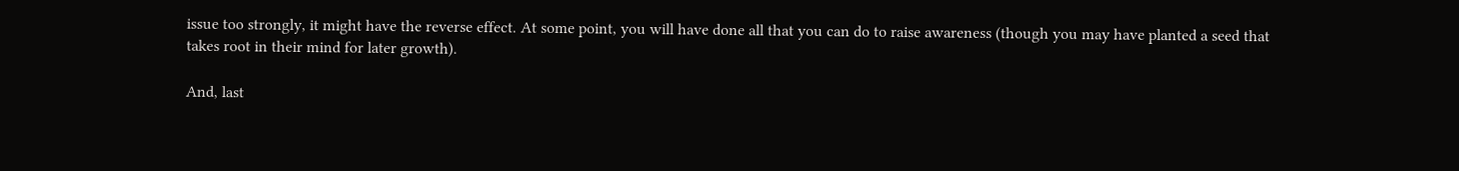issue too strongly, it might have the reverse effect. At some point, you will have done all that you can do to raise awareness (though you may have planted a seed that takes root in their mind for later growth).

And, last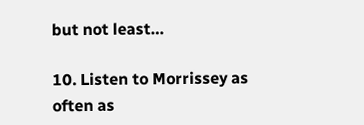but not least…

10. Listen to Morrissey as often as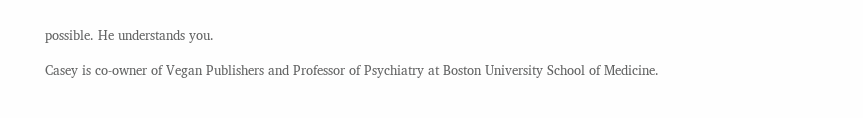possible. He understands you.

Casey is co-owner of Vegan Publishers and Professor of Psychiatry at Boston University School of Medicine.